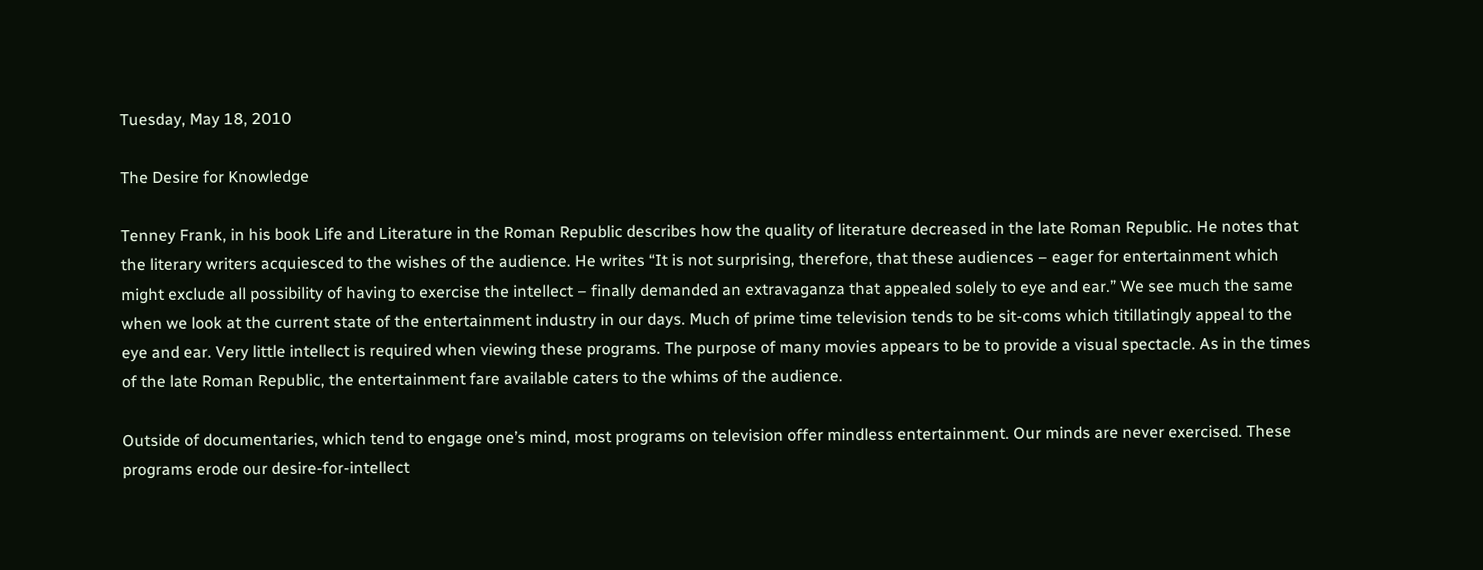Tuesday, May 18, 2010

The Desire for Knowledge

Tenney Frank, in his book Life and Literature in the Roman Republic describes how the quality of literature decreased in the late Roman Republic. He notes that the literary writers acquiesced to the wishes of the audience. He writes “It is not surprising, therefore, that these audiences – eager for entertainment which might exclude all possibility of having to exercise the intellect – finally demanded an extravaganza that appealed solely to eye and ear.” We see much the same when we look at the current state of the entertainment industry in our days. Much of prime time television tends to be sit-coms which titillatingly appeal to the eye and ear. Very little intellect is required when viewing these programs. The purpose of many movies appears to be to provide a visual spectacle. As in the times of the late Roman Republic, the entertainment fare available caters to the whims of the audience.

Outside of documentaries, which tend to engage one’s mind, most programs on television offer mindless entertainment. Our minds are never exercised. These programs erode our desire-for-intellect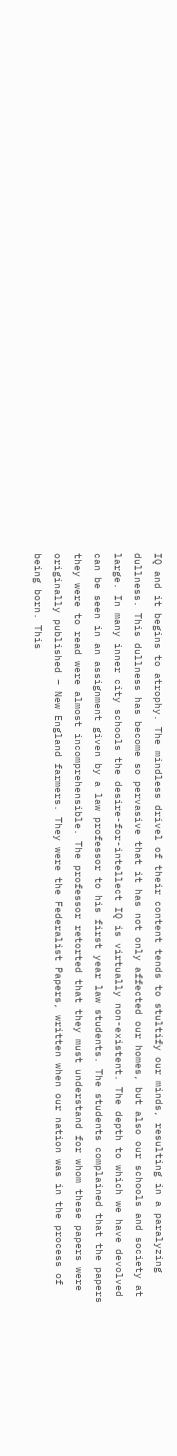IQ and it begins to atrophy. The mindless drivel of their content tends to stultify our minds, resulting in a paralyzing dullness. This dullness has become so pervasive that it has not only affected our homes, but also our schools and society at large. In many inner city schools the desire-for-intellect IQ is virtually non-existent. The depth to which we have devolved can be seen in an assignment given by a law professor to his first year law students. The students complained that the papers they were to read were almost incomprehensible. The professor retorted that they must understand for whom these papers were originally published – New England farmers. They were the Federalist Papers, written when our nation was in the process of being born. This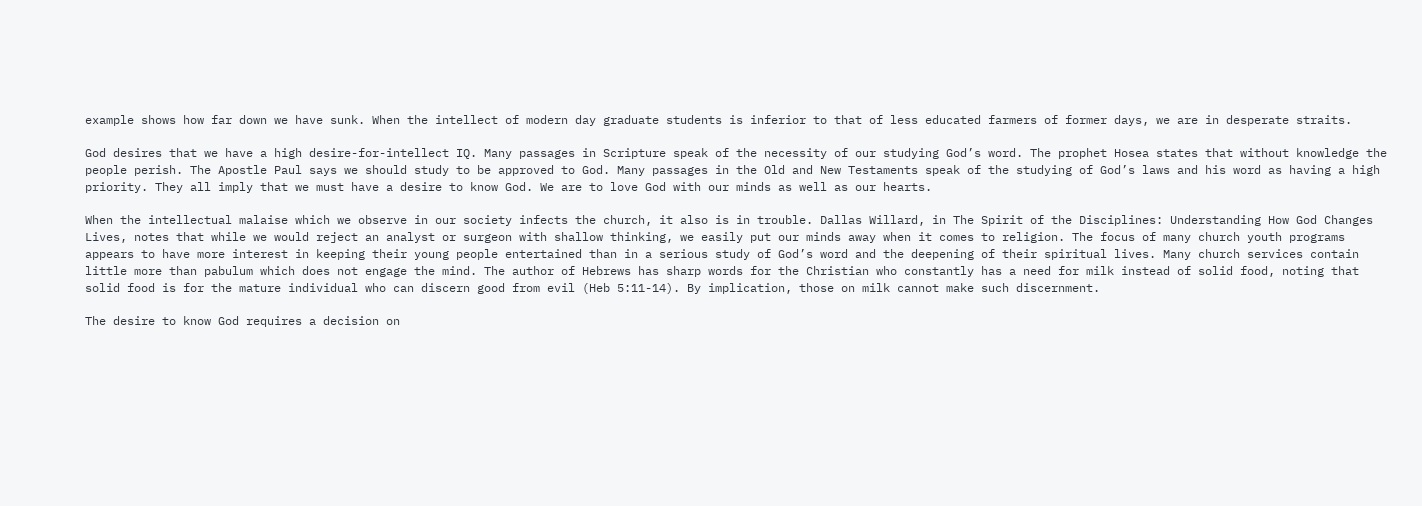example shows how far down we have sunk. When the intellect of modern day graduate students is inferior to that of less educated farmers of former days, we are in desperate straits.

God desires that we have a high desire-for-intellect IQ. Many passages in Scripture speak of the necessity of our studying God’s word. The prophet Hosea states that without knowledge the people perish. The Apostle Paul says we should study to be approved to God. Many passages in the Old and New Testaments speak of the studying of God’s laws and his word as having a high priority. They all imply that we must have a desire to know God. We are to love God with our minds as well as our hearts.

When the intellectual malaise which we observe in our society infects the church, it also is in trouble. Dallas Willard, in The Spirit of the Disciplines: Understanding How God Changes Lives, notes that while we would reject an analyst or surgeon with shallow thinking, we easily put our minds away when it comes to religion. The focus of many church youth programs appears to have more interest in keeping their young people entertained than in a serious study of God’s word and the deepening of their spiritual lives. Many church services contain little more than pabulum which does not engage the mind. The author of Hebrews has sharp words for the Christian who constantly has a need for milk instead of solid food, noting that solid food is for the mature individual who can discern good from evil (Heb 5:11-14). By implication, those on milk cannot make such discernment.

The desire to know God requires a decision on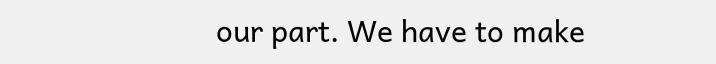our part. We have to make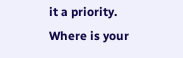it a priority. Where is your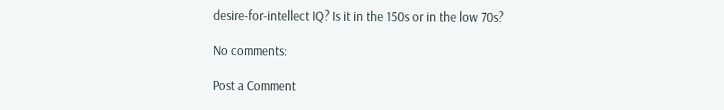desire-for-intellect IQ? Is it in the 150s or in the low 70s?

No comments:

Post a Comment